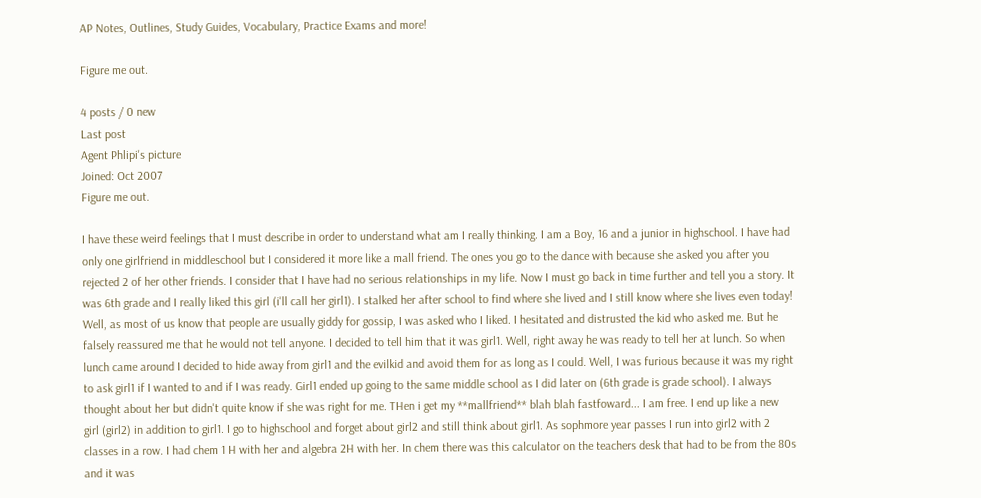AP Notes, Outlines, Study Guides, Vocabulary, Practice Exams and more!

Figure me out.

4 posts / 0 new
Last post
Agent Phlipi's picture
Joined: Oct 2007
Figure me out.

I have these weird feelings that I must describe in order to understand what am I really thinking. I am a Boy, 16 and a junior in highschool. I have had only one girlfriend in middleschool but I considered it more like a mall friend. The ones you go to the dance with because she asked you after you rejected 2 of her other friends. I consider that I have had no serious relationships in my life. Now I must go back in time further and tell you a story. It was 6th grade and I really liked this girl (i'll call her girl1). I stalked her after school to find where she lived and I still know where she lives even today! Well, as most of us know that people are usually giddy for gossip, I was asked who I liked. I hesitated and distrusted the kid who asked me. But he falsely reassured me that he would not tell anyone. I decided to tell him that it was girl1. Well, right away he was ready to tell her at lunch. So when lunch came around I decided to hide away from girl1 and the evilkid and avoid them for as long as I could. Well, I was furious because it was my right to ask girl1 if I wanted to and if I was ready. Girl1 ended up going to the same middle school as I did later on (6th grade is grade school). I always thought about her but didn't quite know if she was right for me. THen i get my **mallfriend** blah blah fastfoward... I am free. I end up like a new girl (girl2) in addition to girl1. I go to highschool and forget about girl2 and still think about girl1. As sophmore year passes I run into girl2 with 2 classes in a row. I had chem 1 H with her and algebra 2H with her. In chem there was this calculator on the teachers desk that had to be from the 80s and it was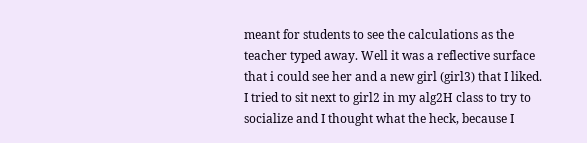meant for students to see the calculations as the teacher typed away. Well it was a reflective surface that i could see her and a new girl (girl3) that I liked. I tried to sit next to girl2 in my alg2H class to try to socialize and I thought what the heck, because I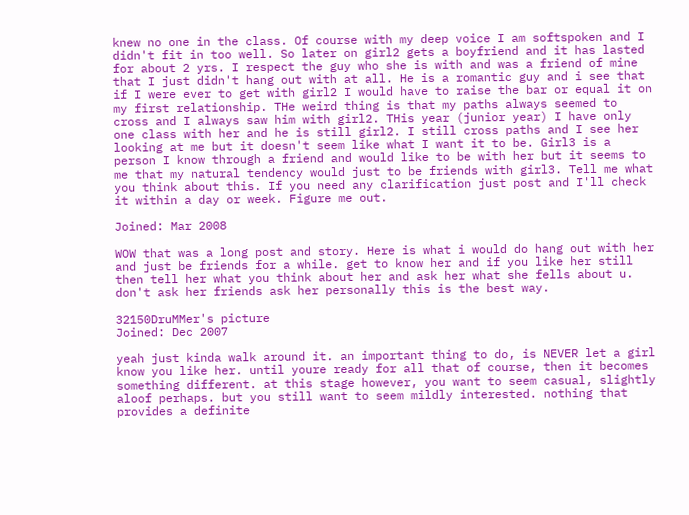knew no one in the class. Of course with my deep voice I am softspoken and I didn't fit in too well. So later on girl2 gets a boyfriend and it has lasted for about 2 yrs. I respect the guy who she is with and was a friend of mine that I just didn't hang out with at all. He is a romantic guy and i see that if I were ever to get with girl2 I would have to raise the bar or equal it on my first relationship. THe weird thing is that my paths always seemed to cross and I always saw him with girl2. THis year (junior year) I have only one class with her and he is still girl2. I still cross paths and I see her looking at me but it doesn't seem like what I want it to be. Girl3 is a person I know through a friend and would like to be with her but it seems to me that my natural tendency would just to be friends with girl3. Tell me what you think about this. If you need any clarification just post and I'll check it within a day or week. Figure me out.

Joined: Mar 2008

WOW that was a long post and story. Here is what i would do hang out with her and just be friends for a while. get to know her and if you like her still then tell her what you think about her and ask her what she fells about u. don't ask her friends ask her personally this is the best way.

32150DruMMer's picture
Joined: Dec 2007

yeah just kinda walk around it. an important thing to do, is NEVER let a girl know you like her. until youre ready for all that of course, then it becomes something different. at this stage however, you want to seem casual, slightly aloof perhaps. but you still want to seem mildly interested. nothing that provides a definite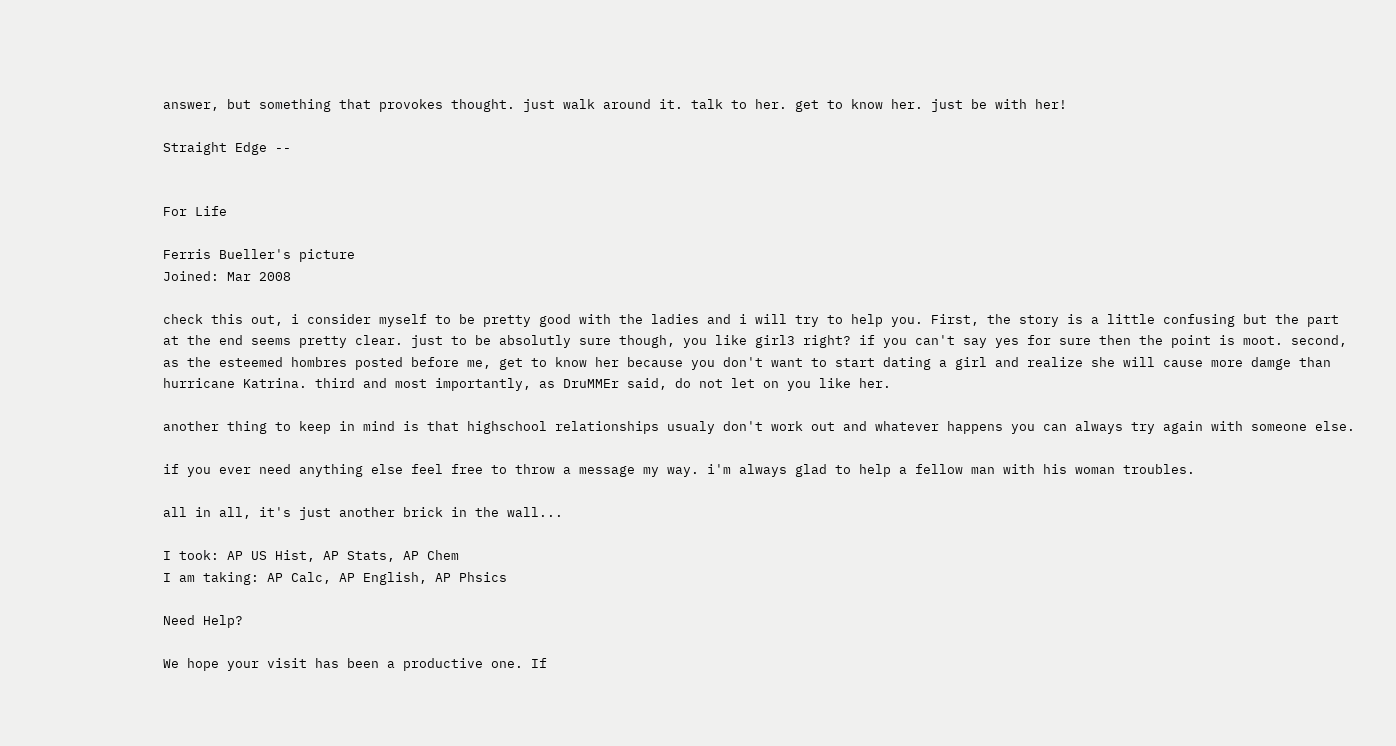answer, but something that provokes thought. just walk around it. talk to her. get to know her. just be with her!

Straight Edge --


For Life

Ferris Bueller's picture
Joined: Mar 2008

check this out, i consider myself to be pretty good with the ladies and i will try to help you. First, the story is a little confusing but the part at the end seems pretty clear. just to be absolutly sure though, you like girl3 right? if you can't say yes for sure then the point is moot. second, as the esteemed hombres posted before me, get to know her because you don't want to start dating a girl and realize she will cause more damge than hurricane Katrina. third and most importantly, as DruMMEr said, do not let on you like her.

another thing to keep in mind is that highschool relationships usualy don't work out and whatever happens you can always try again with someone else.

if you ever need anything else feel free to throw a message my way. i'm always glad to help a fellow man with his woman troubles.

all in all, it's just another brick in the wall...

I took: AP US Hist, AP Stats, AP Chem
I am taking: AP Calc, AP English, AP Phsics

Need Help?

We hope your visit has been a productive one. If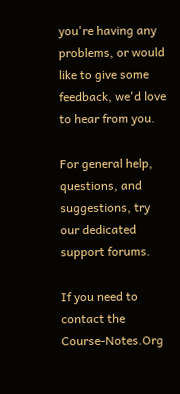you're having any problems, or would like to give some feedback, we'd love to hear from you.

For general help, questions, and suggestions, try our dedicated support forums.

If you need to contact the Course-Notes.Org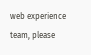web experience team, please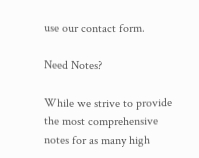use our contact form.

Need Notes?

While we strive to provide the most comprehensive notes for as many high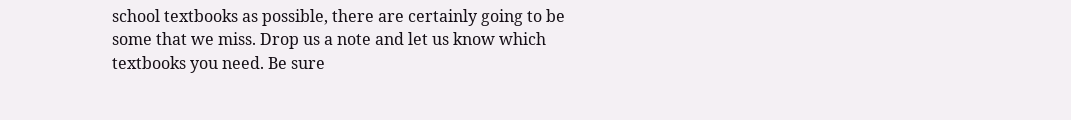school textbooks as possible, there are certainly going to be some that we miss. Drop us a note and let us know which textbooks you need. Be sure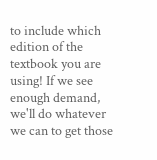to include which edition of the textbook you are using! If we see enough demand, we'll do whatever we can to get those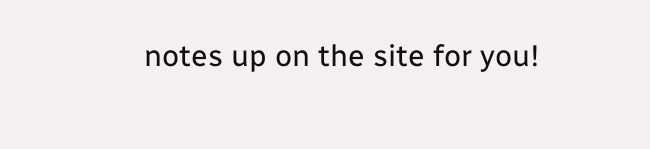notes up on the site for you!